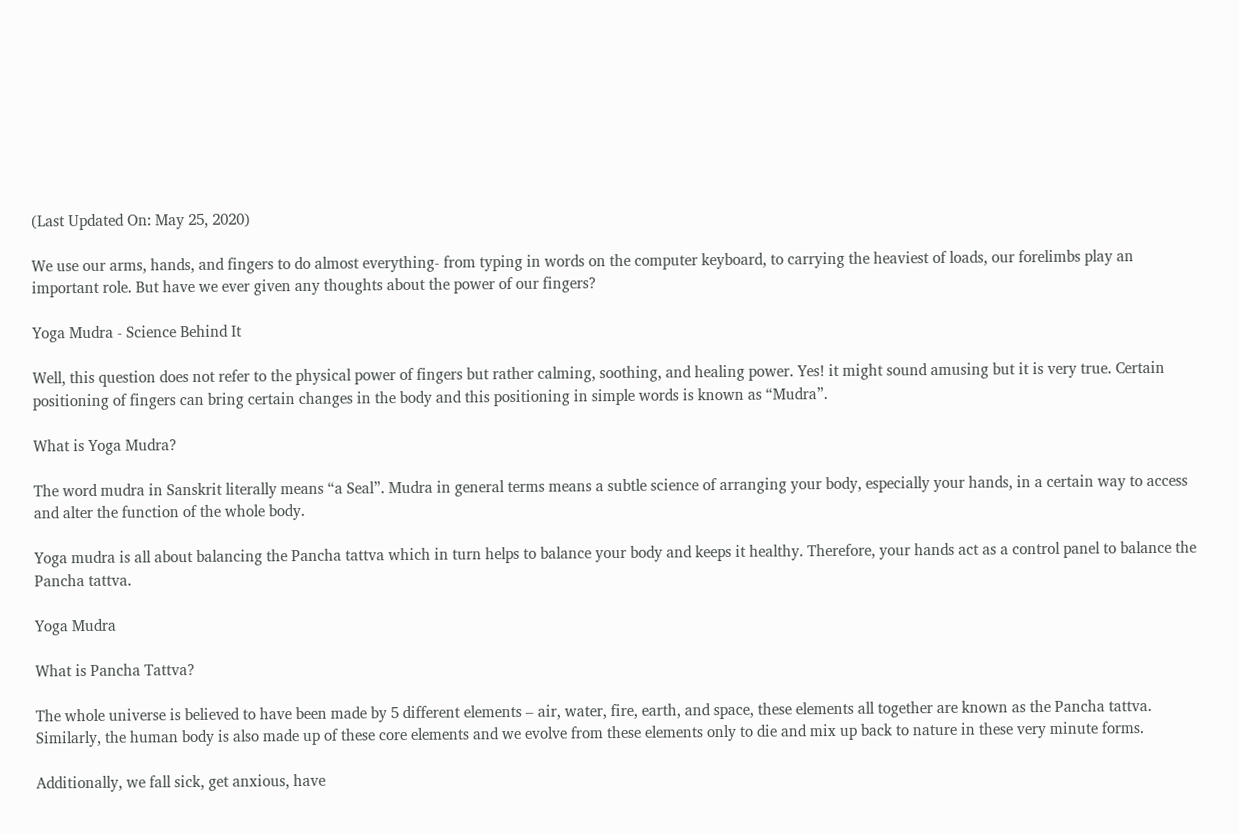(Last Updated On: May 25, 2020)

We use our arms, hands, and fingers to do almost everything- from typing in words on the computer keyboard, to carrying the heaviest of loads, our forelimbs play an important role. But have we ever given any thoughts about the power of our fingers?

Yoga Mudra - Science Behind It

Well, this question does not refer to the physical power of fingers but rather calming, soothing, and healing power. Yes! it might sound amusing but it is very true. Certain positioning of fingers can bring certain changes in the body and this positioning in simple words is known as “Mudra”.

What is Yoga Mudra?

The word mudra in Sanskrit literally means “a Seal”. Mudra in general terms means a subtle science of arranging your body, especially your hands, in a certain way to access and alter the function of the whole body.

Yoga mudra is all about balancing the Pancha tattva which in turn helps to balance your body and keeps it healthy. Therefore, your hands act as a control panel to balance the Pancha tattva.

Yoga Mudra

What is Pancha Tattva?

The whole universe is believed to have been made by 5 different elements – air, water, fire, earth, and space, these elements all together are known as the Pancha tattva. Similarly, the human body is also made up of these core elements and we evolve from these elements only to die and mix up back to nature in these very minute forms.

Additionally, we fall sick, get anxious, have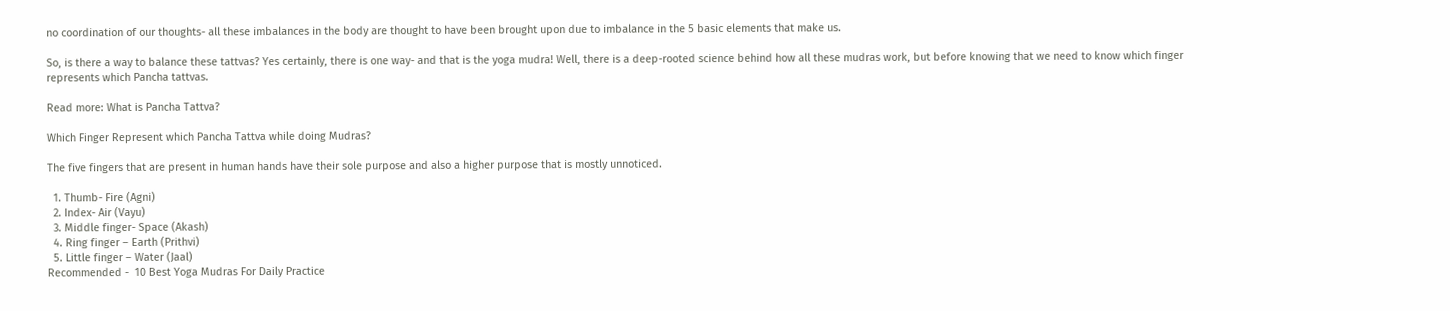no coordination of our thoughts- all these imbalances in the body are thought to have been brought upon due to imbalance in the 5 basic elements that make us.

So, is there a way to balance these tattvas? Yes certainly, there is one way- and that is the yoga mudra! Well, there is a deep-rooted science behind how all these mudras work, but before knowing that we need to know which finger represents which Pancha tattvas.

Read more: What is Pancha Tattva?

Which Finger Represent which Pancha Tattva while doing Mudras?

The five fingers that are present in human hands have their sole purpose and also a higher purpose that is mostly unnoticed.

  1. Thumb- Fire (Agni)
  2. Index- Air (Vayu)
  3. Middle finger- Space (Akash)
  4. Ring finger – Earth (Prithvi)
  5. Little finger – Water (Jaal)
Recommended -  10 Best Yoga Mudras For Daily Practice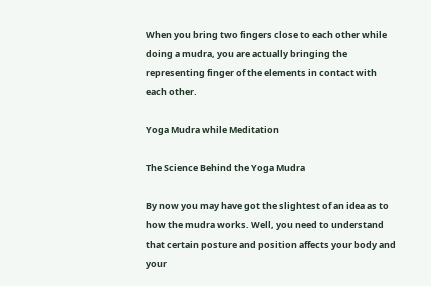When you bring two fingers close to each other while doing a mudra, you are actually bringing the representing finger of the elements in contact with each other.

Yoga Mudra while Meditation

The Science Behind the Yoga Mudra

By now you may have got the slightest of an idea as to how the mudra works. Well, you need to understand that certain posture and position affects your body and your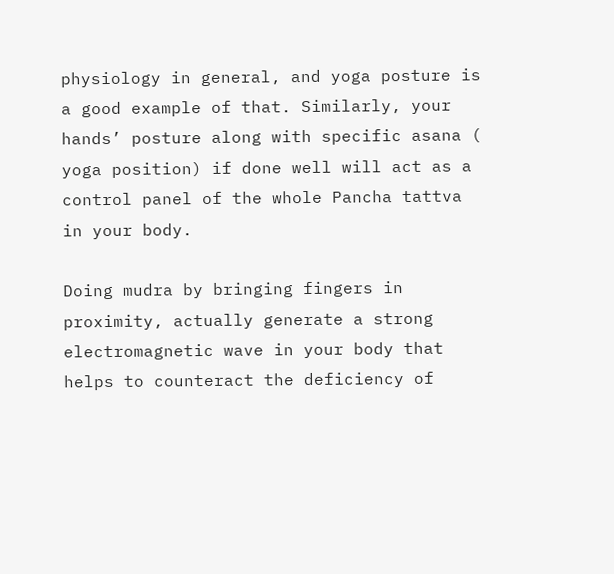physiology in general, and yoga posture is a good example of that. Similarly, your hands’ posture along with specific asana ( yoga position) if done well will act as a control panel of the whole Pancha tattva in your body.

Doing mudra by bringing fingers in proximity, actually generate a strong electromagnetic wave in your body that helps to counteract the deficiency of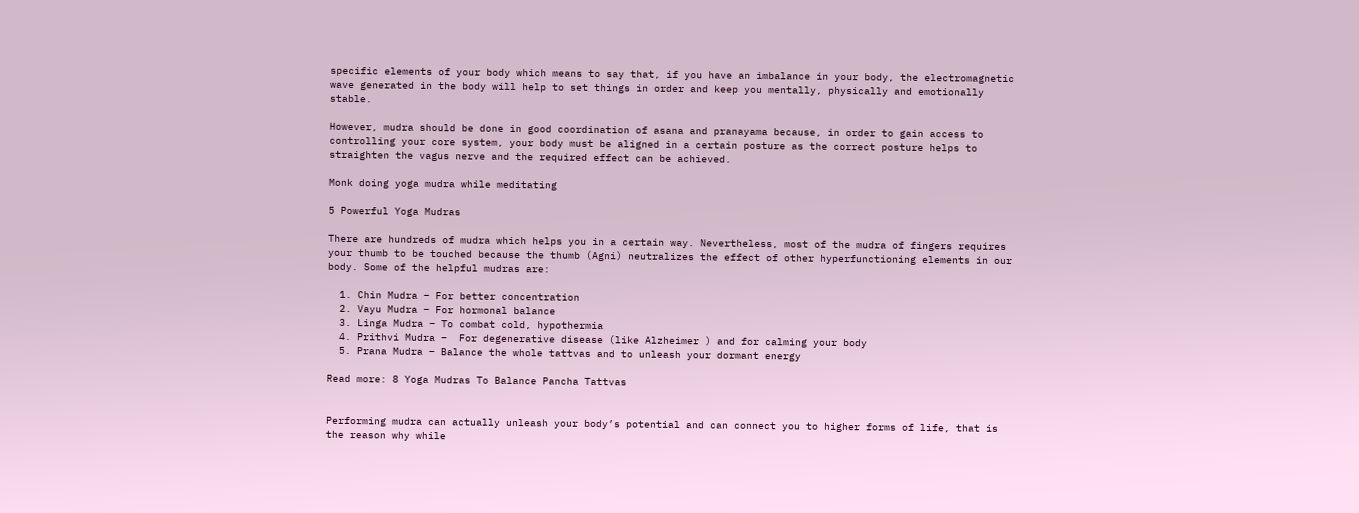specific elements of your body which means to say that, if you have an imbalance in your body, the electromagnetic wave generated in the body will help to set things in order and keep you mentally, physically and emotionally stable.

However, mudra should be done in good coordination of asana and pranayama because, in order to gain access to controlling your core system, your body must be aligned in a certain posture as the correct posture helps to straighten the vagus nerve and the required effect can be achieved.

Monk doing yoga mudra while meditating

5 Powerful Yoga Mudras

There are hundreds of mudra which helps you in a certain way. Nevertheless, most of the mudra of fingers requires your thumb to be touched because the thumb (Agni) neutralizes the effect of other hyperfunctioning elements in our body. Some of the helpful mudras are:

  1. Chin Mudra – For better concentration
  2. Vayu Mudra – For hormonal balance
  3. Linga Mudra – To combat cold, hypothermia
  4. Prithvi Mudra –  For degenerative disease (like Alzheimer ) and for calming your body
  5. Prana Mudra – Balance the whole tattvas and to unleash your dormant energy

Read more: 8 Yoga Mudras To Balance Pancha Tattvas


Performing mudra can actually unleash your body’s potential and can connect you to higher forms of life, that is the reason why while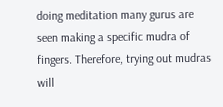doing meditation many gurus are seen making a specific mudra of fingers. Therefore, trying out mudras will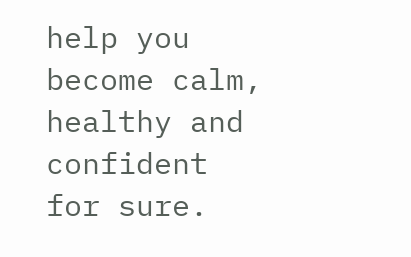help you become calm, healthy and confident for sure.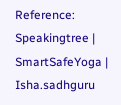Reference: Speakingtree | SmartSafeYoga | Isha.sadhguru